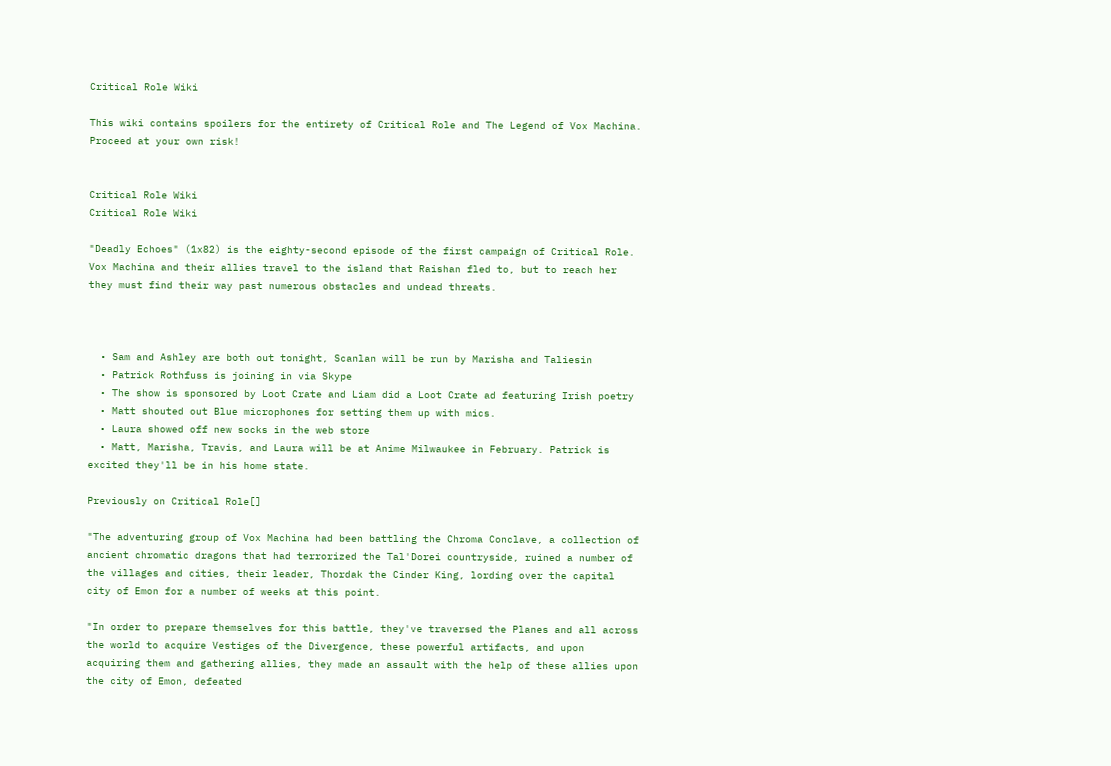Critical Role Wiki

This wiki contains spoilers for the entirety of Critical Role and The Legend of Vox Machina. Proceed at your own risk!


Critical Role Wiki
Critical Role Wiki

"Deadly Echoes" (1x82) is the eighty-second episode of the first campaign of Critical Role. Vox Machina and their allies travel to the island that Raishan fled to, but to reach her they must find their way past numerous obstacles and undead threats.



  • Sam and Ashley are both out tonight, Scanlan will be run by Marisha and Taliesin
  • Patrick Rothfuss is joining in via Skype
  • The show is sponsored by Loot Crate and Liam did a Loot Crate ad featuring Irish poetry
  • Matt shouted out Blue microphones for setting them up with mics.
  • Laura showed off new socks in the web store
  • Matt, Marisha, Travis, and Laura will be at Anime Milwaukee in February. Patrick is excited they'll be in his home state.

Previously on Critical Role[]

"The adventuring group of Vox Machina had been battling the Chroma Conclave, a collection of ancient chromatic dragons that had terrorized the Tal'Dorei countryside, ruined a number of the villages and cities, their leader, Thordak the Cinder King, lording over the capital city of Emon for a number of weeks at this point.

"In order to prepare themselves for this battle, they've traversed the Planes and all across the world to acquire Vestiges of the Divergence, these powerful artifacts, and upon acquiring them and gathering allies, they made an assault with the help of these allies upon the city of Emon, defeated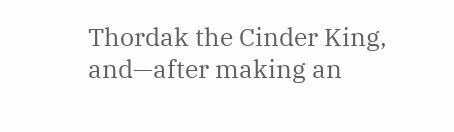Thordak the Cinder King, and—after making an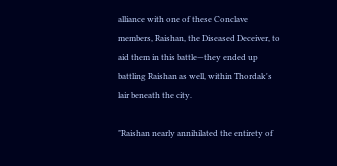alliance with one of these Conclave members, Raishan, the Diseased Deceiver, to aid them in this battle—they ended up battling Raishan as well, within Thordak's lair beneath the city.

"Raishan nearly annihilated the entirety of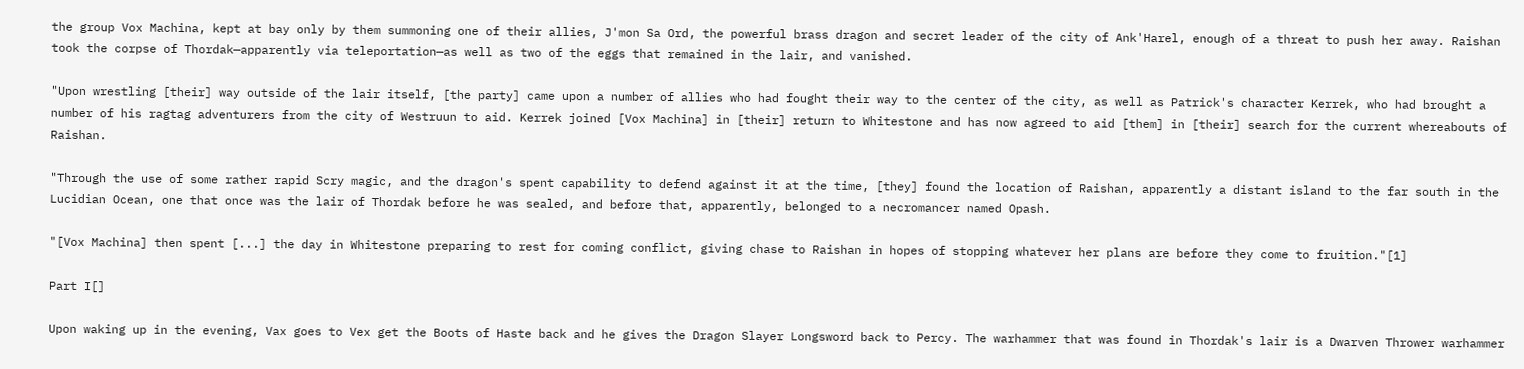the group Vox Machina, kept at bay only by them summoning one of their allies, J'mon Sa Ord, the powerful brass dragon and secret leader of the city of Ank'Harel, enough of a threat to push her away. Raishan took the corpse of Thordak—apparently via teleportation—as well as two of the eggs that remained in the lair, and vanished.

"Upon wrestling [their] way outside of the lair itself, [the party] came upon a number of allies who had fought their way to the center of the city, as well as Patrick's character Kerrek, who had brought a number of his ragtag adventurers from the city of Westruun to aid. Kerrek joined [Vox Machina] in [their] return to Whitestone and has now agreed to aid [them] in [their] search for the current whereabouts of Raishan.

"Through the use of some rather rapid Scry magic, and the dragon's spent capability to defend against it at the time, [they] found the location of Raishan, apparently a distant island to the far south in the Lucidian Ocean, one that once was the lair of Thordak before he was sealed, and before that, apparently, belonged to a necromancer named Opash.

"[Vox Machina] then spent [...] the day in Whitestone preparing to rest for coming conflict, giving chase to Raishan in hopes of stopping whatever her plans are before they come to fruition."[1]

Part I[]

Upon waking up in the evening, Vax goes to Vex get the Boots of Haste back and he gives the Dragon Slayer Longsword back to Percy. The warhammer that was found in Thordak's lair is a Dwarven Thrower warhammer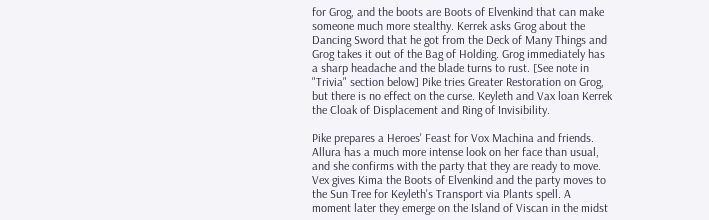for Grog, and the boots are Boots of Elvenkind that can make someone much more stealthy. Kerrek asks Grog about the Dancing Sword that he got from the Deck of Many Things and Grog takes it out of the Bag of Holding. Grog immediately has a sharp headache and the blade turns to rust. [See note in "Trivia" section below] Pike tries Greater Restoration on Grog, but there is no effect on the curse. Keyleth and Vax loan Kerrek the Cloak of Displacement and Ring of Invisibility.

Pike prepares a Heroes' Feast for Vox Machina and friends. Allura has a much more intense look on her face than usual, and she confirms with the party that they are ready to move. Vex gives Kima the Boots of Elvenkind and the party moves to the Sun Tree for Keyleth's Transport via Plants spell. A moment later they emerge on the Island of Viscan in the midst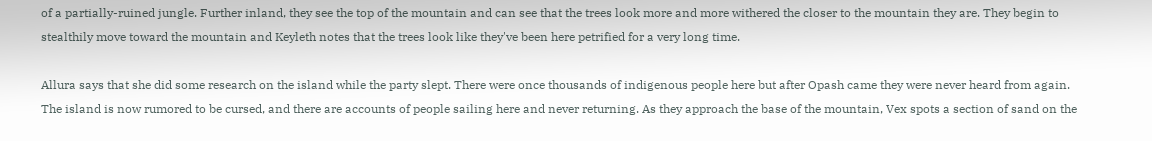of a partially-ruined jungle. Further inland, they see the top of the mountain and can see that the trees look more and more withered the closer to the mountain they are. They begin to stealthily move toward the mountain and Keyleth notes that the trees look like they've been here petrified for a very long time.

Allura says that she did some research on the island while the party slept. There were once thousands of indigenous people here but after Opash came they were never heard from again. The island is now rumored to be cursed, and there are accounts of people sailing here and never returning. As they approach the base of the mountain, Vex spots a section of sand on the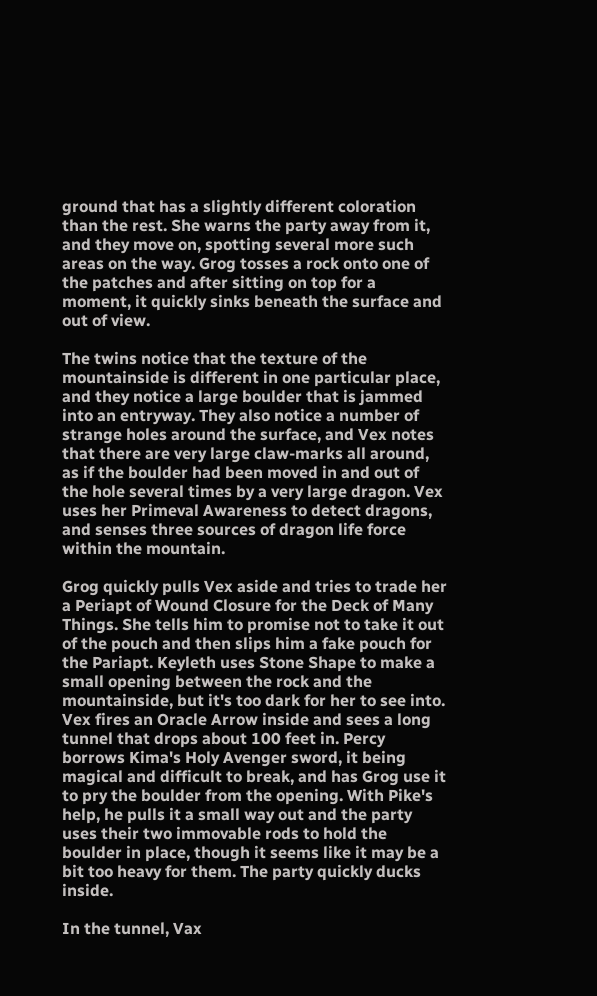ground that has a slightly different coloration than the rest. She warns the party away from it, and they move on, spotting several more such areas on the way. Grog tosses a rock onto one of the patches and after sitting on top for a moment, it quickly sinks beneath the surface and out of view.

The twins notice that the texture of the mountainside is different in one particular place, and they notice a large boulder that is jammed into an entryway. They also notice a number of strange holes around the surface, and Vex notes that there are very large claw-marks all around, as if the boulder had been moved in and out of the hole several times by a very large dragon. Vex uses her Primeval Awareness to detect dragons, and senses three sources of dragon life force within the mountain.

Grog quickly pulls Vex aside and tries to trade her a Periapt of Wound Closure for the Deck of Many Things. She tells him to promise not to take it out of the pouch and then slips him a fake pouch for the Pariapt. Keyleth uses Stone Shape to make a small opening between the rock and the mountainside, but it's too dark for her to see into. Vex fires an Oracle Arrow inside and sees a long tunnel that drops about 100 feet in. Percy borrows Kima's Holy Avenger sword, it being magical and difficult to break, and has Grog use it to pry the boulder from the opening. With Pike's help, he pulls it a small way out and the party uses their two immovable rods to hold the boulder in place, though it seems like it may be a bit too heavy for them. The party quickly ducks inside.

In the tunnel, Vax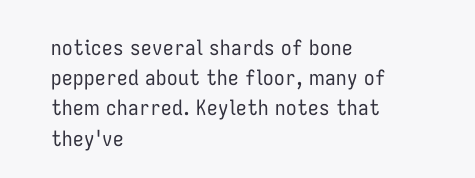notices several shards of bone peppered about the floor, many of them charred. Keyleth notes that they've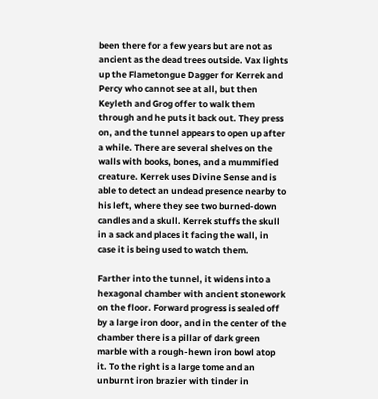been there for a few years but are not as ancient as the dead trees outside. Vax lights up the Flametongue Dagger for Kerrek and Percy who cannot see at all, but then Keyleth and Grog offer to walk them through and he puts it back out. They press on, and the tunnel appears to open up after a while. There are several shelves on the walls with books, bones, and a mummified creature. Kerrek uses Divine Sense and is able to detect an undead presence nearby to his left, where they see two burned-down candles and a skull. Kerrek stuffs the skull in a sack and places it facing the wall, in case it is being used to watch them.

Farther into the tunnel, it widens into a hexagonal chamber with ancient stonework on the floor. Forward progress is sealed off by a large iron door, and in the center of the chamber there is a pillar of dark green marble with a rough-hewn iron bowl atop it. To the right is a large tome and an unburnt iron brazier with tinder in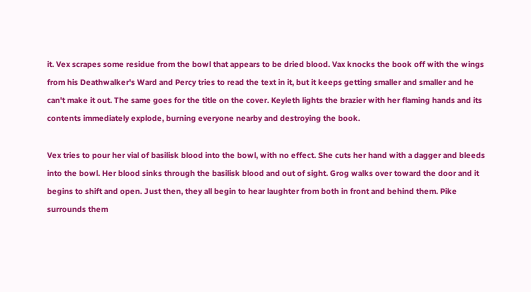it. Vex scrapes some residue from the bowl that appears to be dried blood. Vax knocks the book off with the wings from his Deathwalker's Ward and Percy tries to read the text in it, but it keeps getting smaller and smaller and he can't make it out. The same goes for the title on the cover. Keyleth lights the brazier with her flaming hands and its contents immediately explode, burning everyone nearby and destroying the book.

Vex tries to pour her vial of basilisk blood into the bowl, with no effect. She cuts her hand with a dagger and bleeds into the bowl. Her blood sinks through the basilisk blood and out of sight. Grog walks over toward the door and it begins to shift and open. Just then, they all begin to hear laughter from both in front and behind them. Pike surrounds them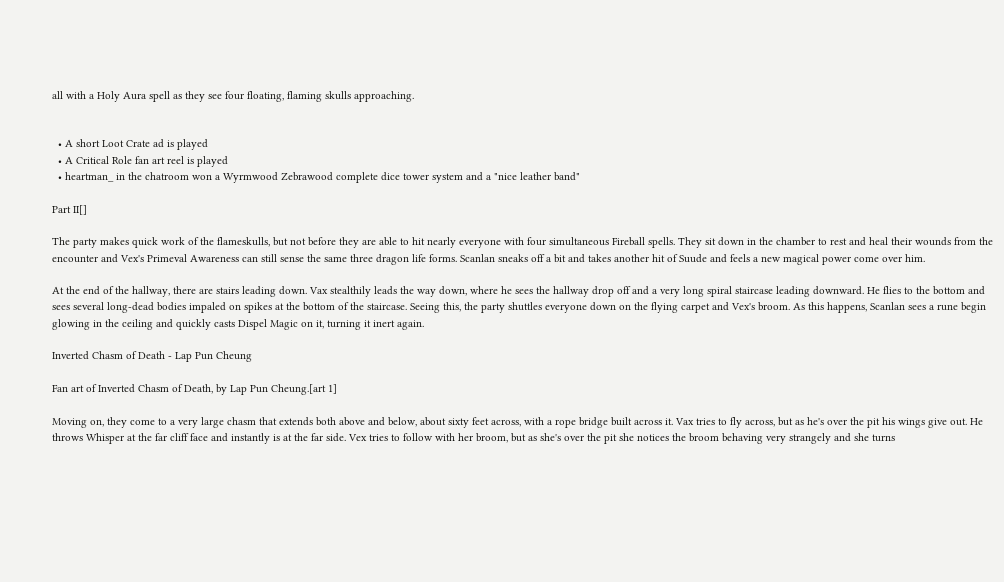all with a Holy Aura spell as they see four floating, flaming skulls approaching.


  • A short Loot Crate ad is played
  • A Critical Role fan art reel is played
  • heartman_ in the chatroom won a Wyrmwood Zebrawood complete dice tower system and a "nice leather band"

Part II[]

The party makes quick work of the flameskulls, but not before they are able to hit nearly everyone with four simultaneous Fireball spells. They sit down in the chamber to rest and heal their wounds from the encounter and Vex's Primeval Awareness can still sense the same three dragon life forms. Scanlan sneaks off a bit and takes another hit of Suude and feels a new magical power come over him.

At the end of the hallway, there are stairs leading down. Vax stealthily leads the way down, where he sees the hallway drop off and a very long spiral staircase leading downward. He flies to the bottom and sees several long-dead bodies impaled on spikes at the bottom of the staircase. Seeing this, the party shuttles everyone down on the flying carpet and Vex's broom. As this happens, Scanlan sees a rune begin glowing in the ceiling and quickly casts Dispel Magic on it, turning it inert again.

Inverted Chasm of Death - Lap Pun Cheung

Fan art of Inverted Chasm of Death, by Lap Pun Cheung.[art 1]

Moving on, they come to a very large chasm that extends both above and below, about sixty feet across, with a rope bridge built across it. Vax tries to fly across, but as he's over the pit his wings give out. He throws Whisper at the far cliff face and instantly is at the far side. Vex tries to follow with her broom, but as she's over the pit she notices the broom behaving very strangely and she turns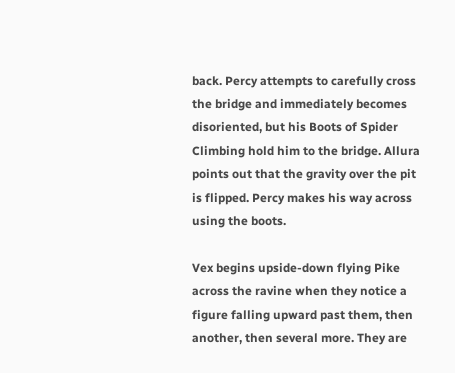back. Percy attempts to carefully cross the bridge and immediately becomes disoriented, but his Boots of Spider Climbing hold him to the bridge. Allura points out that the gravity over the pit is flipped. Percy makes his way across using the boots.

Vex begins upside-down flying Pike across the ravine when they notice a figure falling upward past them, then another, then several more. They are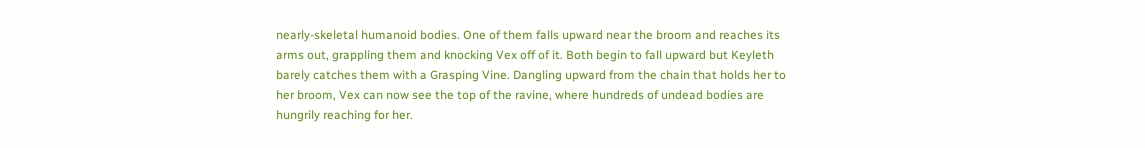nearly-skeletal humanoid bodies. One of them falls upward near the broom and reaches its arms out, grappling them and knocking Vex off of it. Both begin to fall upward but Keyleth barely catches them with a Grasping Vine. Dangling upward from the chain that holds her to her broom, Vex can now see the top of the ravine, where hundreds of undead bodies are hungrily reaching for her.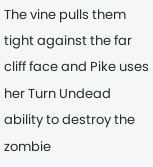The vine pulls them tight against the far cliff face and Pike uses her Turn Undead ability to destroy the zombie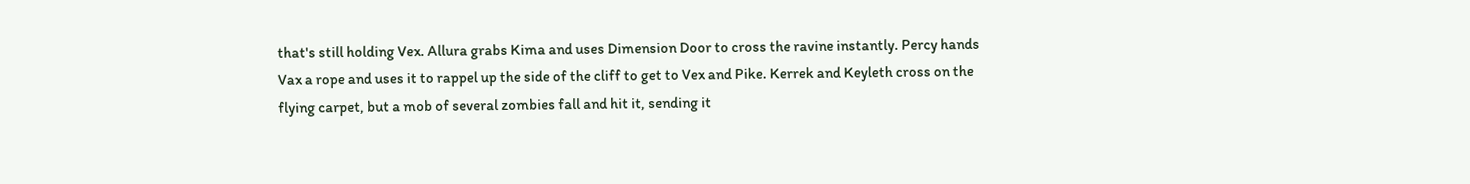that's still holding Vex. Allura grabs Kima and uses Dimension Door to cross the ravine instantly. Percy hands Vax a rope and uses it to rappel up the side of the cliff to get to Vex and Pike. Kerrek and Keyleth cross on the flying carpet, but a mob of several zombies fall and hit it, sending it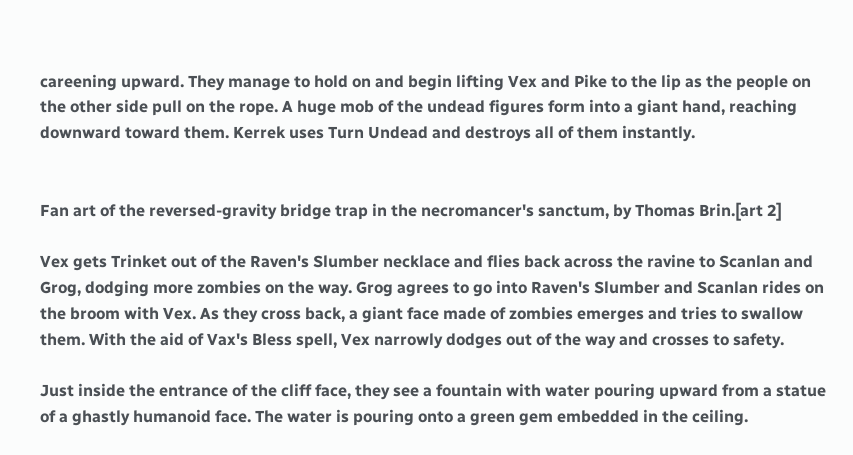careening upward. They manage to hold on and begin lifting Vex and Pike to the lip as the people on the other side pull on the rope. A huge mob of the undead figures form into a giant hand, reaching downward toward them. Kerrek uses Turn Undead and destroys all of them instantly.


Fan art of the reversed-gravity bridge trap in the necromancer's sanctum, by Thomas Brin.[art 2]

Vex gets Trinket out of the Raven's Slumber necklace and flies back across the ravine to Scanlan and Grog, dodging more zombies on the way. Grog agrees to go into Raven's Slumber and Scanlan rides on the broom with Vex. As they cross back, a giant face made of zombies emerges and tries to swallow them. With the aid of Vax's Bless spell, Vex narrowly dodges out of the way and crosses to safety.

Just inside the entrance of the cliff face, they see a fountain with water pouring upward from a statue of a ghastly humanoid face. The water is pouring onto a green gem embedded in the ceiling.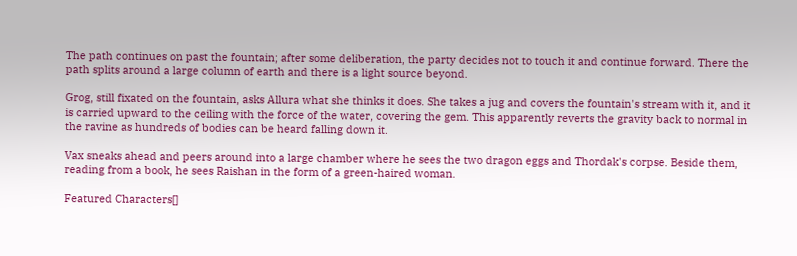The path continues on past the fountain; after some deliberation, the party decides not to touch it and continue forward. There the path splits around a large column of earth and there is a light source beyond.

Grog, still fixated on the fountain, asks Allura what she thinks it does. She takes a jug and covers the fountain's stream with it, and it is carried upward to the ceiling with the force of the water, covering the gem. This apparently reverts the gravity back to normal in the ravine as hundreds of bodies can be heard falling down it.

Vax sneaks ahead and peers around into a large chamber where he sees the two dragon eggs and Thordak's corpse. Beside them, reading from a book, he sees Raishan in the form of a green-haired woman.

Featured Characters[]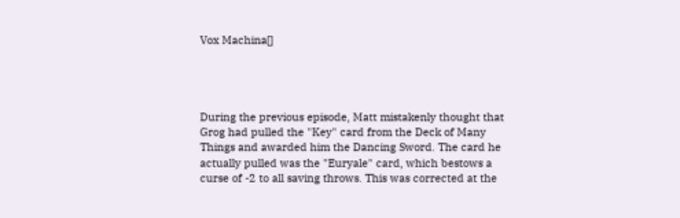Vox Machina[]




During the previous episode, Matt mistakenly thought that Grog had pulled the "Key" card from the Deck of Many Things and awarded him the Dancing Sword. The card he actually pulled was the "Euryale" card, which bestows a curse of -2 to all saving throws. This was corrected at the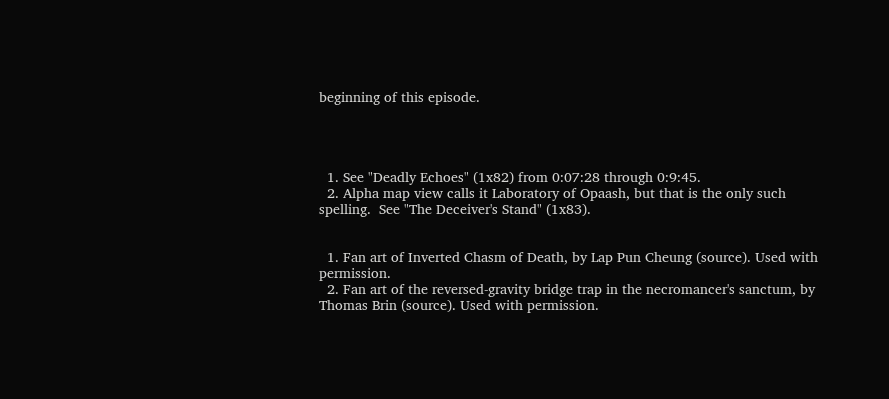beginning of this episode.




  1. See "Deadly Echoes" (1x82) from 0:07:28 through 0:9:45.
  2. Alpha map view calls it Laboratory of Opaash, but that is the only such spelling.  See "The Deceiver's Stand" (1x83).


  1. Fan art of Inverted Chasm of Death, by Lap Pun Cheung (source). Used with permission.
  2. Fan art of the reversed-gravity bridge trap in the necromancer's sanctum, by Thomas Brin (source). Used with permission.